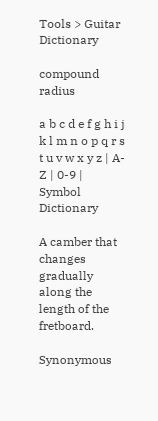Tools > Guitar Dictionary

compound radius

a b c d e f g h i j k l m n o p q r s t u v w x y z | A-Z | 0-9 | Symbol Dictionary

A camber that changes gradually along the length of the fretboard.

Synonymous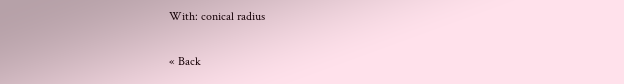With: conical radius

« Back